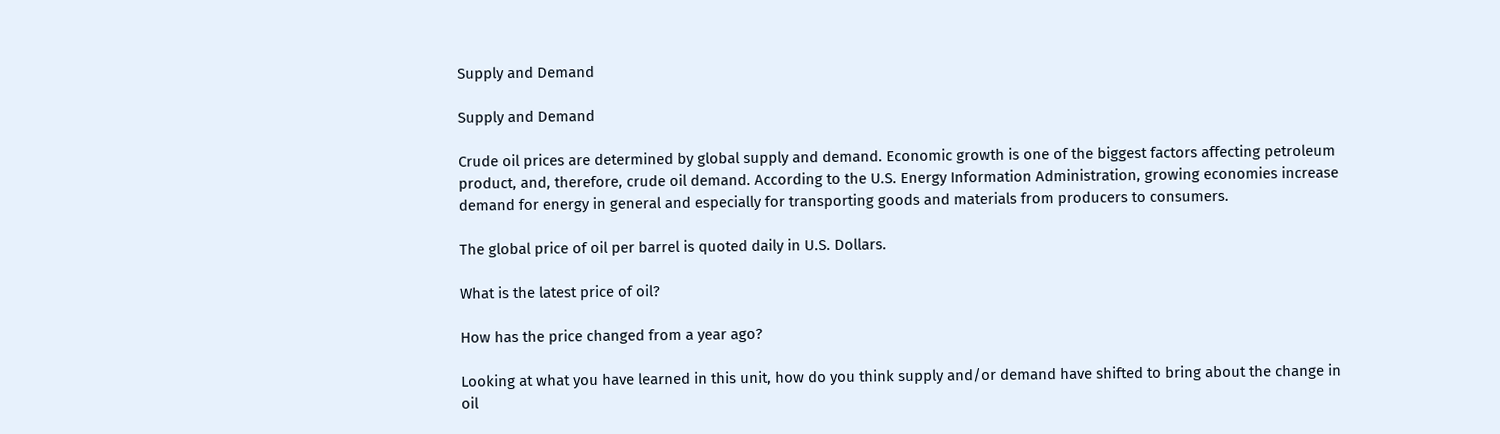Supply and Demand

Supply and Demand

Crude oil prices are determined by global supply and demand. Economic growth is one of the biggest factors affecting petroleum product, and, therefore, crude oil demand. According to the U.S. Energy Information Administration, growing economies increase demand for energy in general and especially for transporting goods and materials from producers to consumers.

The global price of oil per barrel is quoted daily in U.S. Dollars.

What is the latest price of oil?

How has the price changed from a year ago?

Looking at what you have learned in this unit, how do you think supply and/or demand have shifted to bring about the change in oil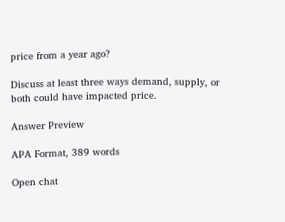price from a year ago?

Discuss at least three ways demand, supply, or both could have impacted price.

Answer Preview

APA Format, 389 words

Open chat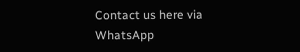Contact us here via WhatsApp